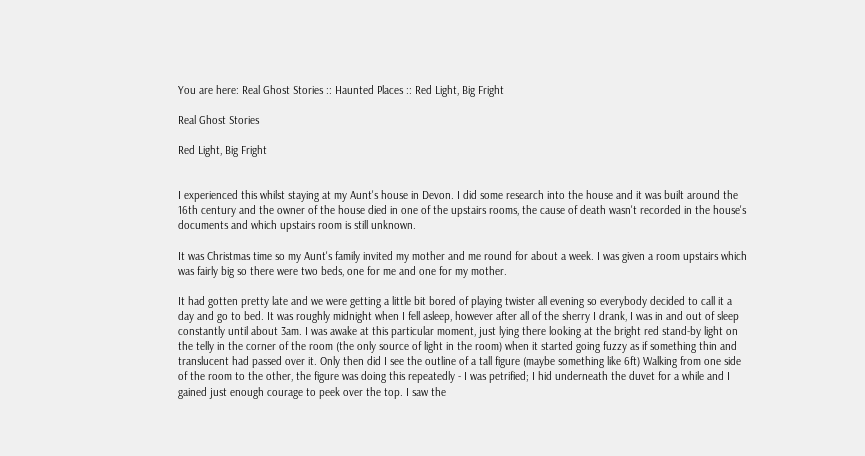You are here: Real Ghost Stories :: Haunted Places :: Red Light, Big Fright

Real Ghost Stories

Red Light, Big Fright


I experienced this whilst staying at my Aunt's house in Devon. I did some research into the house and it was built around the 16th century and the owner of the house died in one of the upstairs rooms, the cause of death wasn't recorded in the house's documents and which upstairs room is still unknown.

It was Christmas time so my Aunt's family invited my mother and me round for about a week. I was given a room upstairs which was fairly big so there were two beds, one for me and one for my mother.

It had gotten pretty late and we were getting a little bit bored of playing twister all evening so everybody decided to call it a day and go to bed. It was roughly midnight when I fell asleep, however after all of the sherry I drank, I was in and out of sleep constantly until about 3am. I was awake at this particular moment, just lying there looking at the bright red stand-by light on the telly in the corner of the room (the only source of light in the room) when it started going fuzzy as if something thin and translucent had passed over it. Only then did I see the outline of a tall figure (maybe something like 6ft) Walking from one side of the room to the other, the figure was doing this repeatedly - I was petrified; I hid underneath the duvet for a while and I gained just enough courage to peek over the top. I saw the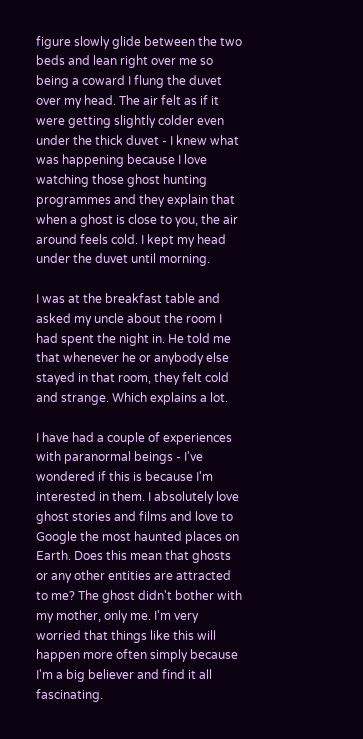figure slowly glide between the two beds and lean right over me so being a coward I flung the duvet over my head. The air felt as if it were getting slightly colder even under the thick duvet - I knew what was happening because I love watching those ghost hunting programmes and they explain that when a ghost is close to you, the air around feels cold. I kept my head under the duvet until morning.

I was at the breakfast table and asked my uncle about the room I had spent the night in. He told me that whenever he or anybody else stayed in that room, they felt cold and strange. Which explains a lot.

I have had a couple of experiences with paranormal beings - I've wondered if this is because I'm interested in them. I absolutely love ghost stories and films and love to Google the most haunted places on Earth. Does this mean that ghosts or any other entities are attracted to me? The ghost didn't bother with my mother, only me. I'm very worried that things like this will happen more often simply because I'm a big believer and find it all fascinating.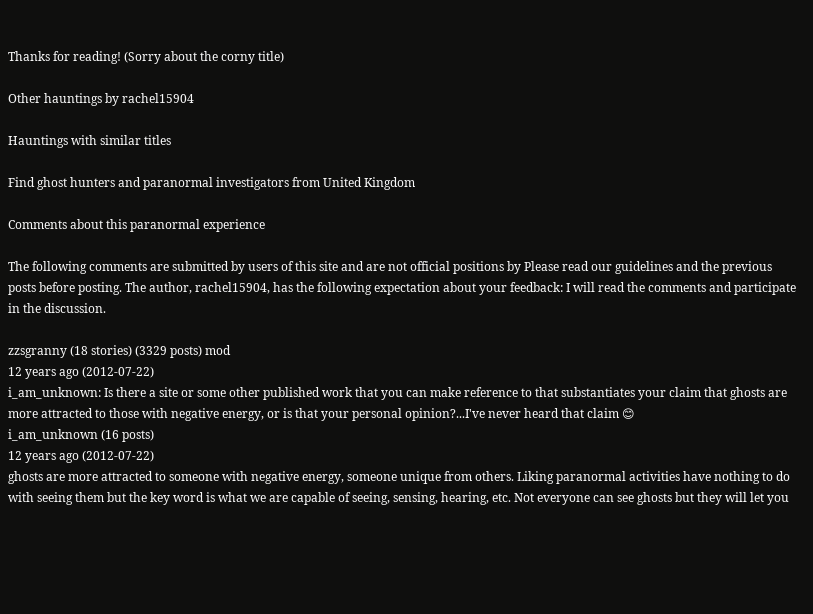Thanks for reading! (Sorry about the corny title)

Other hauntings by rachel15904

Hauntings with similar titles

Find ghost hunters and paranormal investigators from United Kingdom

Comments about this paranormal experience

The following comments are submitted by users of this site and are not official positions by Please read our guidelines and the previous posts before posting. The author, rachel15904, has the following expectation about your feedback: I will read the comments and participate in the discussion.

zzsgranny (18 stories) (3329 posts) mod
12 years ago (2012-07-22)
i_am_unknown: Is there a site or some other published work that you can make reference to that substantiates your claim that ghosts are more attracted to those with negative energy, or is that your personal opinion?...I've never heard that claim 😊
i_am_unknown (16 posts)
12 years ago (2012-07-22)
ghosts are more attracted to someone with negative energy, someone unique from others. Liking paranormal activities have nothing to do with seeing them but the key word is what we are capable of seeing, sensing, hearing, etc. Not everyone can see ghosts but they will let you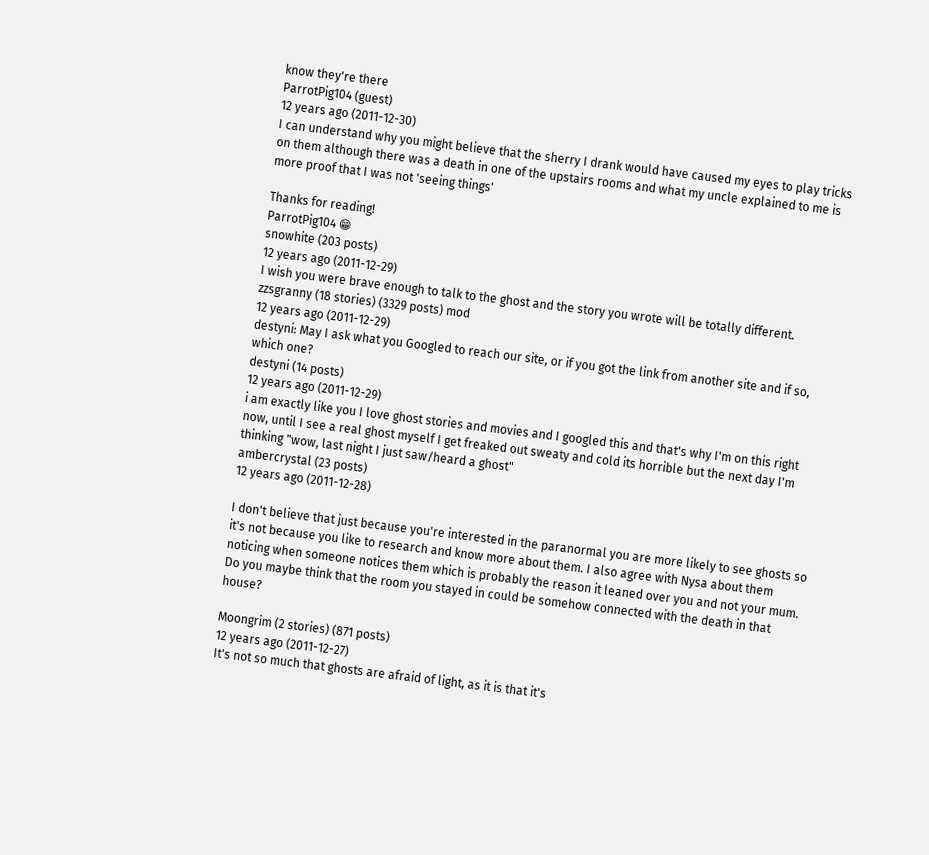know they're there
ParrotPig104 (guest)
12 years ago (2011-12-30)
I can understand why you might believe that the sherry I drank would have caused my eyes to play tricks on them although there was a death in one of the upstairs rooms and what my uncle explained to me is more proof that I was not 'seeing things'

Thanks for reading!
ParrotPig104 😁
snowhite (203 posts)
12 years ago (2011-12-29)
I wish you were brave enough to talk to the ghost and the story you wrote will be totally different.
zzsgranny (18 stories) (3329 posts) mod
12 years ago (2011-12-29)
destyni: May I ask what you Googled to reach our site, or if you got the link from another site and if so, which one?
destyni (14 posts)
12 years ago (2011-12-29)
i am exactly like you I love ghost stories and movies and I googled this and that's why I'm on this right now, until I see a real ghost myself I get freaked out sweaty and cold its horrible but the next day I'm thinking "wow, last night I just saw/heard a ghost"
ambercrystal (23 posts)
12 years ago (2011-12-28)

I don't believe that just because you're interested in the paranormal you are more likely to see ghosts so it's not because you like to research and know more about them. I also agree with Nysa about them noticing when someone notices them which is probably the reason it leaned over you and not your mum. Do you maybe think that the room you stayed in could be somehow connected with the death in that house?

Moongrim (2 stories) (871 posts)
12 years ago (2011-12-27)
It's not so much that ghosts are afraid of light, as it is that it's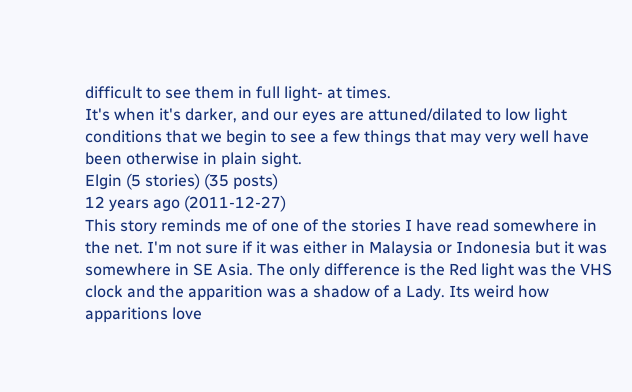difficult to see them in full light- at times.
It's when it's darker, and our eyes are attuned/dilated to low light conditions that we begin to see a few things that may very well have been otherwise in plain sight.
Elgin (5 stories) (35 posts)
12 years ago (2011-12-27)
This story reminds me of one of the stories I have read somewhere in the net. I'm not sure if it was either in Malaysia or Indonesia but it was somewhere in SE Asia. The only difference is the Red light was the VHS clock and the apparition was a shadow of a Lady. Its weird how apparitions love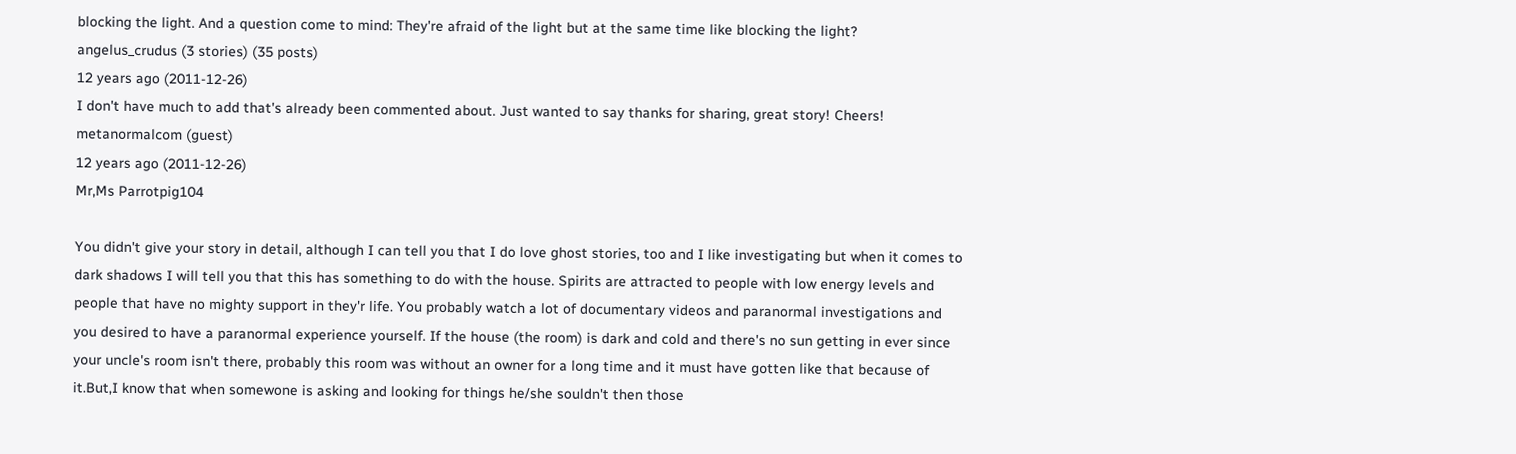blocking the light. And a question come to mind: They're afraid of the light but at the same time like blocking the light?
angelus_crudus (3 stories) (35 posts)
12 years ago (2011-12-26)
I don't have much to add that's already been commented about. Just wanted to say thanks for sharing, great story! Cheers!
metanormalcom (guest)
12 years ago (2011-12-26)
Mr,Ms Parrotpig104

You didn't give your story in detail, although I can tell you that I do love ghost stories, too and I like investigating but when it comes to dark shadows I will tell you that this has something to do with the house. Spirits are attracted to people with low energy levels and people that have no mighty support in they'r life. You probably watch a lot of documentary videos and paranormal investigations and you desired to have a paranormal experience yourself. If the house (the room) is dark and cold and there's no sun getting in ever since your uncle's room isn't there, probably this room was without an owner for a long time and it must have gotten like that because of it.But,I know that when somewone is asking and looking for things he/she souldn't then those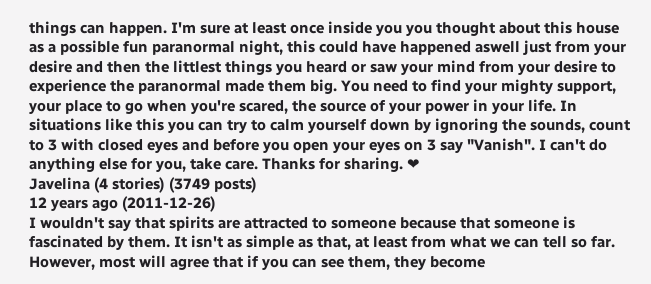things can happen. I'm sure at least once inside you you thought about this house as a possible fun paranormal night, this could have happened aswell just from your desire and then the littlest things you heard or saw your mind from your desire to experience the paranormal made them big. You need to find your mighty support, your place to go when you're scared, the source of your power in your life. In situations like this you can try to calm yourself down by ignoring the sounds, count to 3 with closed eyes and before you open your eyes on 3 say "Vanish". I can't do anything else for you, take care. Thanks for sharing. ❤
Javelina (4 stories) (3749 posts)
12 years ago (2011-12-26)
I wouldn't say that spirits are attracted to someone because that someone is fascinated by them. It isn't as simple as that, at least from what we can tell so far. However, most will agree that if you can see them, they become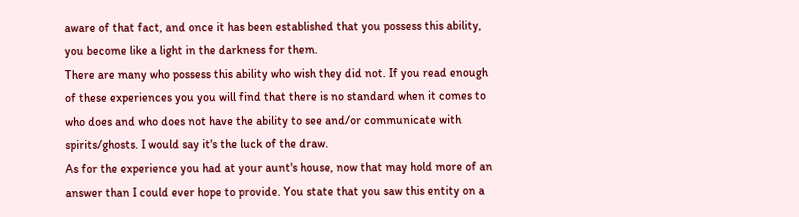aware of that fact, and once it has been established that you possess this ability, you become like a light in the darkness for them.
There are many who possess this ability who wish they did not. If you read enough of these experiences you you will find that there is no standard when it comes to who does and who does not have the ability to see and/or communicate with spirits/ghosts. I would say it's the luck of the draw.
As for the experience you had at your aunt's house, now that may hold more of an answer than I could ever hope to provide. You state that you saw this entity on a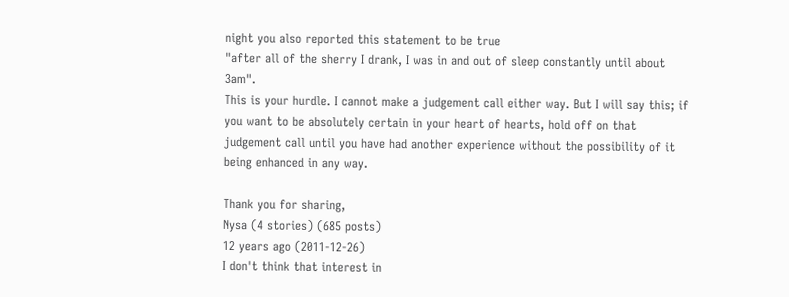night you also reported this statement to be true
"after all of the sherry I drank, I was in and out of sleep constantly until about 3am".
This is your hurdle. I cannot make a judgement call either way. But I will say this; if you want to be absolutely certain in your heart of hearts, hold off on that judgement call until you have had another experience without the possibility of it being enhanced in any way.

Thank you for sharing,
Nysa (4 stories) (685 posts)
12 years ago (2011-12-26)
I don't think that interest in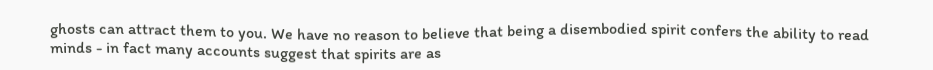ghosts can attract them to you. We have no reason to believe that being a disembodied spirit confers the ability to read minds - in fact many accounts suggest that spirits are as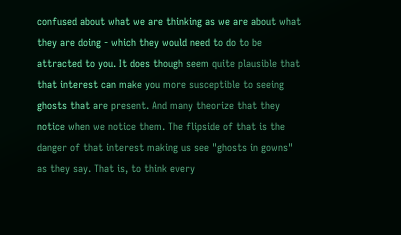confused about what we are thinking as we are about what they are doing - which they would need to do to be attracted to you. It does though seem quite plausible that that interest can make you more susceptible to seeing ghosts that are present. And many theorize that they notice when we notice them. The flipside of that is the danger of that interest making us see "ghosts in gowns" as they say. That is, to think every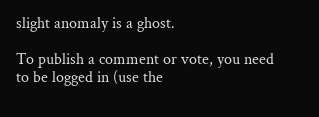slight anomaly is a ghost.

To publish a comment or vote, you need to be logged in (use the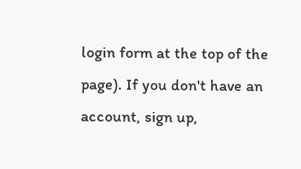login form at the top of the page). If you don't have an account, sign up,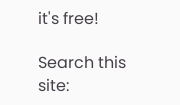it's free!

Search this site: